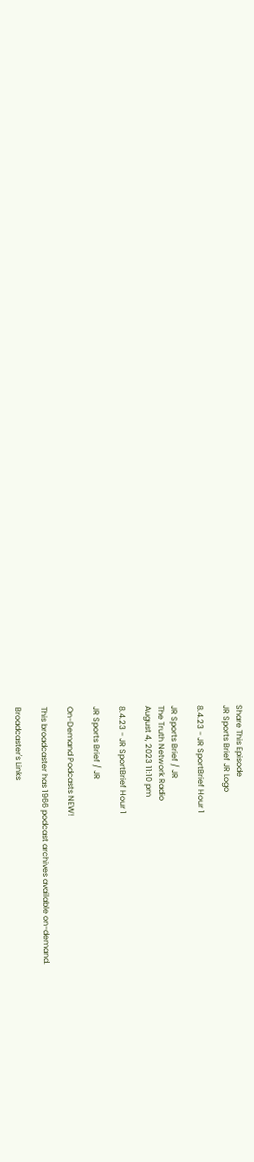Share This Episode
JR Sports Brief JR Logo

8.4.23 - JR SportBrief Hour 1

JR Sports Brief / JR
The Truth Network Radio
August 4, 2023 11:10 pm

8.4.23 - JR SportBrief Hour 1

JR Sports Brief / JR

On-Demand Podcasts NEW!

This broadcaster has 1966 podcast archives available on-demand.

Broadcaster's Links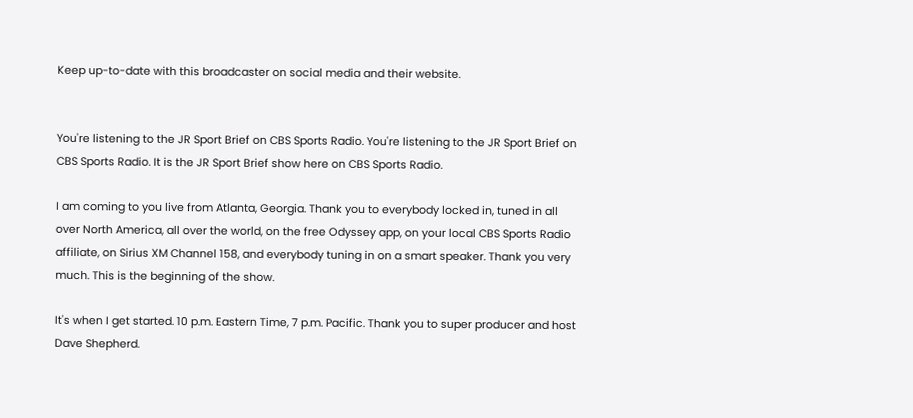Keep up-to-date with this broadcaster on social media and their website.


You're listening to the JR Sport Brief on CBS Sports Radio. You're listening to the JR Sport Brief on CBS Sports Radio. It is the JR Sport Brief show here on CBS Sports Radio.

I am coming to you live from Atlanta, Georgia. Thank you to everybody locked in, tuned in all over North America, all over the world, on the free Odyssey app, on your local CBS Sports Radio affiliate, on Sirius XM Channel 158, and everybody tuning in on a smart speaker. Thank you very much. This is the beginning of the show.

It's when I get started. 10 p.m. Eastern Time, 7 p.m. Pacific. Thank you to super producer and host Dave Shepherd.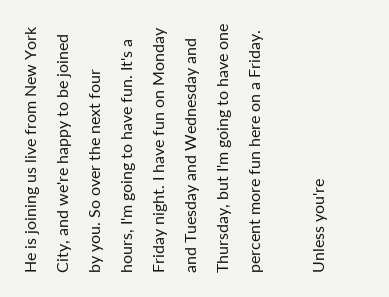He is joining us live from New York City, and we're happy to be joined by you. So over the next four hours, I'm going to have fun. It's a Friday night. I have fun on Monday and Tuesday and Wednesday and Thursday, but I'm going to have one percent more fun here on a Friday.

Unless you're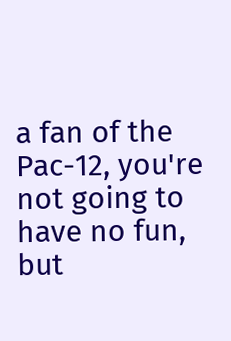a fan of the Pac-12, you're not going to have no fun, but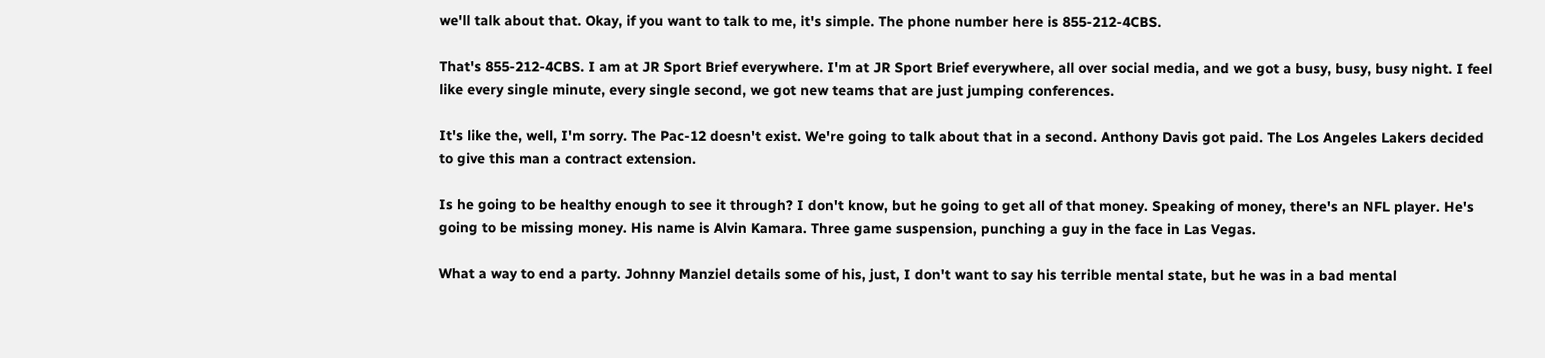we'll talk about that. Okay, if you want to talk to me, it's simple. The phone number here is 855-212-4CBS.

That's 855-212-4CBS. I am at JR Sport Brief everywhere. I'm at JR Sport Brief everywhere, all over social media, and we got a busy, busy, busy night. I feel like every single minute, every single second, we got new teams that are just jumping conferences.

It's like the, well, I'm sorry. The Pac-12 doesn't exist. We're going to talk about that in a second. Anthony Davis got paid. The Los Angeles Lakers decided to give this man a contract extension.

Is he going to be healthy enough to see it through? I don't know, but he going to get all of that money. Speaking of money, there's an NFL player. He's going to be missing money. His name is Alvin Kamara. Three game suspension, punching a guy in the face in Las Vegas.

What a way to end a party. Johnny Manziel details some of his, just, I don't want to say his terrible mental state, but he was in a bad mental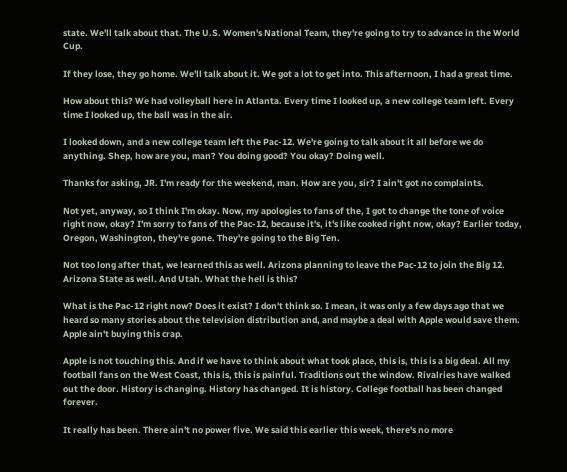state. We'll talk about that. The U.S. Women's National Team, they're going to try to advance in the World Cup.

If they lose, they go home. We'll talk about it. We got a lot to get into. This afternoon, I had a great time.

How about this? We had volleyball here in Atlanta. Every time I looked up, a new college team left. Every time I looked up, the ball was in the air.

I looked down, and a new college team left the Pac-12. We're going to talk about it all before we do anything. Shep, how are you, man? You doing good? You okay? Doing well.

Thanks for asking, JR. I'm ready for the weekend, man. How are you, sir? I ain't got no complaints.

Not yet, anyway, so I think I'm okay. Now, my apologies to fans of the, I got to change the tone of voice right now, okay? I'm sorry to fans of the Pac-12, because it's, it's like cooked right now, okay? Earlier today, Oregon, Washington, they're gone. They're going to the Big Ten.

Not too long after that, we learned this as well. Arizona planning to leave the Pac-12 to join the Big 12. Arizona State as well. And Utah. What the hell is this?

What is the Pac-12 right now? Does it exist? I don't think so. I mean, it was only a few days ago that we heard so many stories about the television distribution and, and maybe a deal with Apple would save them. Apple ain't buying this crap.

Apple is not touching this. And if we have to think about what took place, this is, this is a big deal. All my football fans on the West Coast, this is, this is painful. Traditions out the window. Rivalries have walked out the door. History is changing. History has changed. It is history. College football has been changed forever.

It really has been. There ain't no power five. We said this earlier this week, there's no more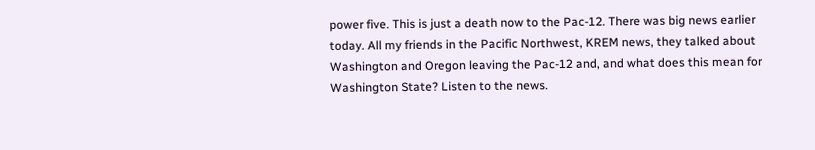power five. This is just a death now to the Pac-12. There was big news earlier today. All my friends in the Pacific Northwest, KREM news, they talked about Washington and Oregon leaving the Pac-12 and, and what does this mean for Washington State? Listen to the news.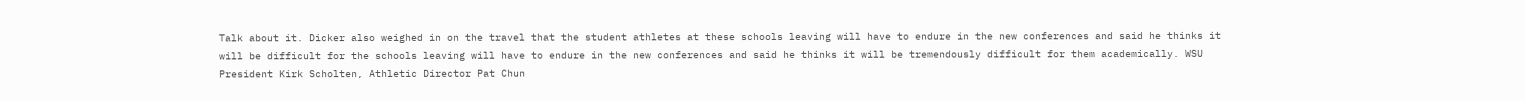Talk about it. Dicker also weighed in on the travel that the student athletes at these schools leaving will have to endure in the new conferences and said he thinks it will be difficult for the schools leaving will have to endure in the new conferences and said he thinks it will be tremendously difficult for them academically. WSU President Kirk Scholten, Athletic Director Pat Chun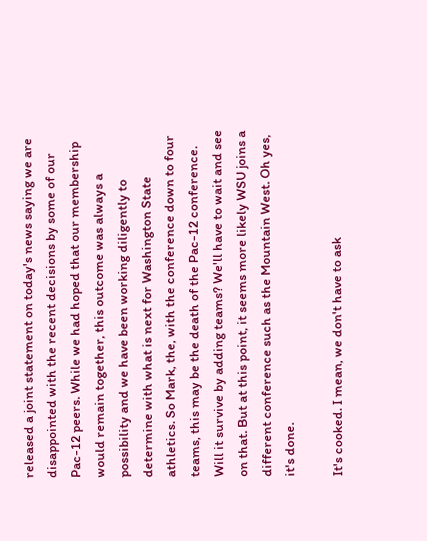released a joint statement on today's news saying we are disappointed with the recent decisions by some of our Pac-12 peers. While we had hoped that our membership would remain together, this outcome was always a possibility and we have been working diligently to determine with what is next for Washington State athletics. So Mark, the, with the conference down to four teams, this may be the death of the Pac-12 conference. Will it survive by adding teams? We'll have to wait and see on that. But at this point, it seems more likely WSU joins a different conference such as the Mountain West. Oh yes, it's done.

It's cooked. I mean, we don't have to ask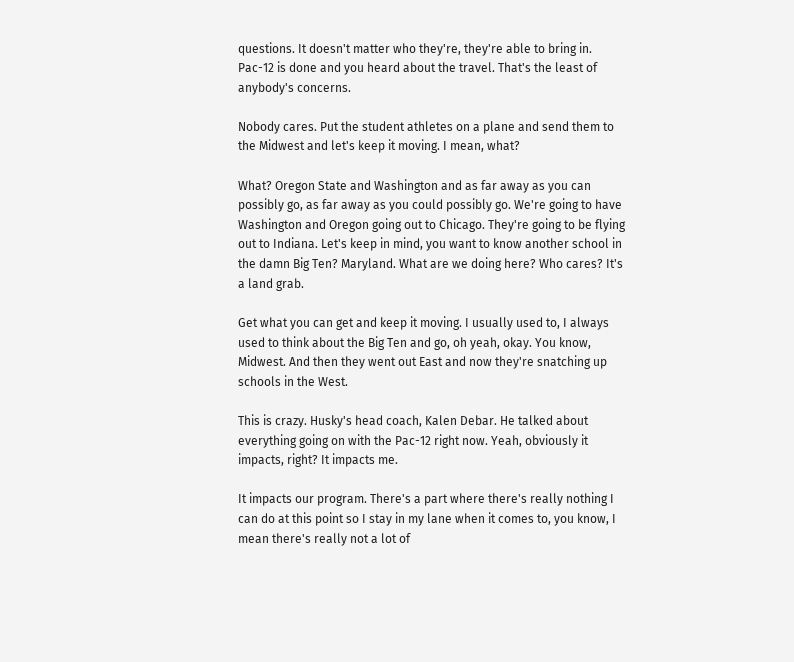questions. It doesn't matter who they're, they're able to bring in. Pac-12 is done and you heard about the travel. That's the least of anybody's concerns.

Nobody cares. Put the student athletes on a plane and send them to the Midwest and let's keep it moving. I mean, what?

What? Oregon State and Washington and as far away as you can possibly go, as far away as you could possibly go. We're going to have Washington and Oregon going out to Chicago. They're going to be flying out to Indiana. Let's keep in mind, you want to know another school in the damn Big Ten? Maryland. What are we doing here? Who cares? It's a land grab.

Get what you can get and keep it moving. I usually used to, I always used to think about the Big Ten and go, oh yeah, okay. You know, Midwest. And then they went out East and now they're snatching up schools in the West.

This is crazy. Husky's head coach, Kalen Debar. He talked about everything going on with the Pac-12 right now. Yeah, obviously it impacts, right? It impacts me.

It impacts our program. There's a part where there's really nothing I can do at this point so I stay in my lane when it comes to, you know, I mean there's really not a lot of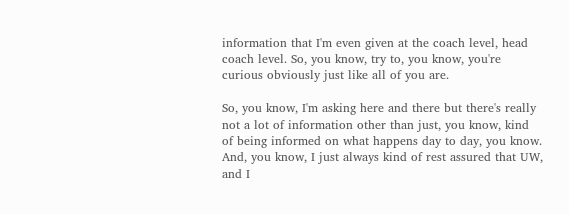information that I'm even given at the coach level, head coach level. So, you know, try to, you know, you're curious obviously just like all of you are.

So, you know, I'm asking here and there but there's really not a lot of information other than just, you know, kind of being informed on what happens day to day, you know. And, you know, I just always kind of rest assured that UW, and I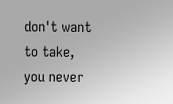don't want to take, you never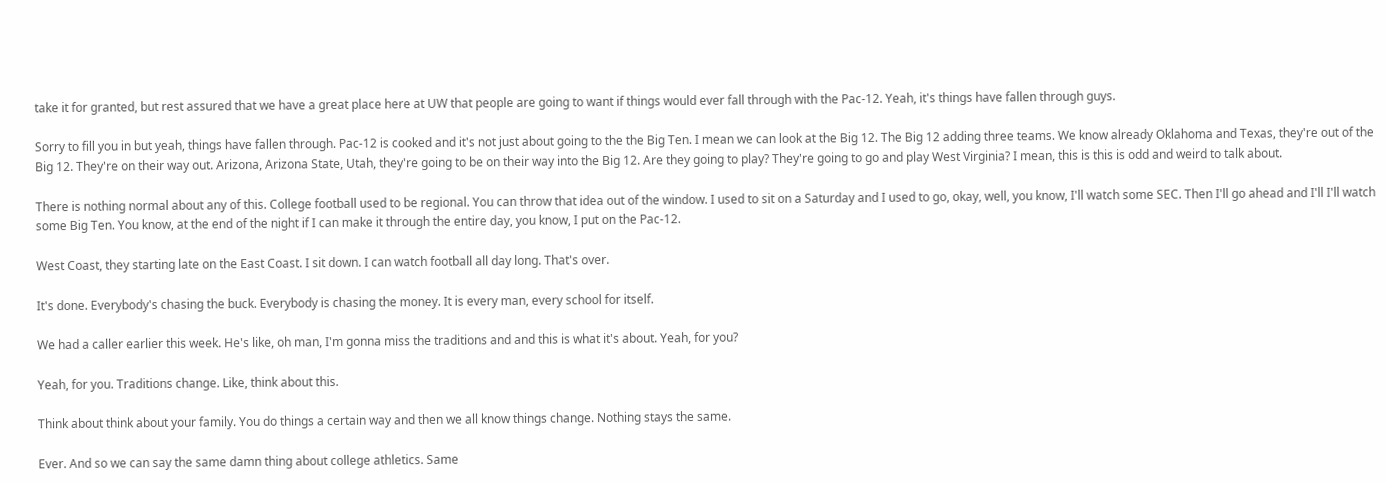take it for granted, but rest assured that we have a great place here at UW that people are going to want if things would ever fall through with the Pac-12. Yeah, it's things have fallen through guys.

Sorry to fill you in but yeah, things have fallen through. Pac-12 is cooked and it's not just about going to the the Big Ten. I mean we can look at the Big 12. The Big 12 adding three teams. We know already Oklahoma and Texas, they're out of the Big 12. They're on their way out. Arizona, Arizona State, Utah, they're going to be on their way into the Big 12. Are they going to play? They're going to go and play West Virginia? I mean, this is this is odd and weird to talk about.

There is nothing normal about any of this. College football used to be regional. You can throw that idea out of the window. I used to sit on a Saturday and I used to go, okay, well, you know, I'll watch some SEC. Then I'll go ahead and I'll I'll watch some Big Ten. You know, at the end of the night if I can make it through the entire day, you know, I put on the Pac-12.

West Coast, they starting late on the East Coast. I sit down. I can watch football all day long. That's over.

It's done. Everybody's chasing the buck. Everybody is chasing the money. It is every man, every school for itself.

We had a caller earlier this week. He's like, oh man, I'm gonna miss the traditions and and this is what it's about. Yeah, for you?

Yeah, for you. Traditions change. Like, think about this.

Think about think about your family. You do things a certain way and then we all know things change. Nothing stays the same.

Ever. And so we can say the same damn thing about college athletics. Same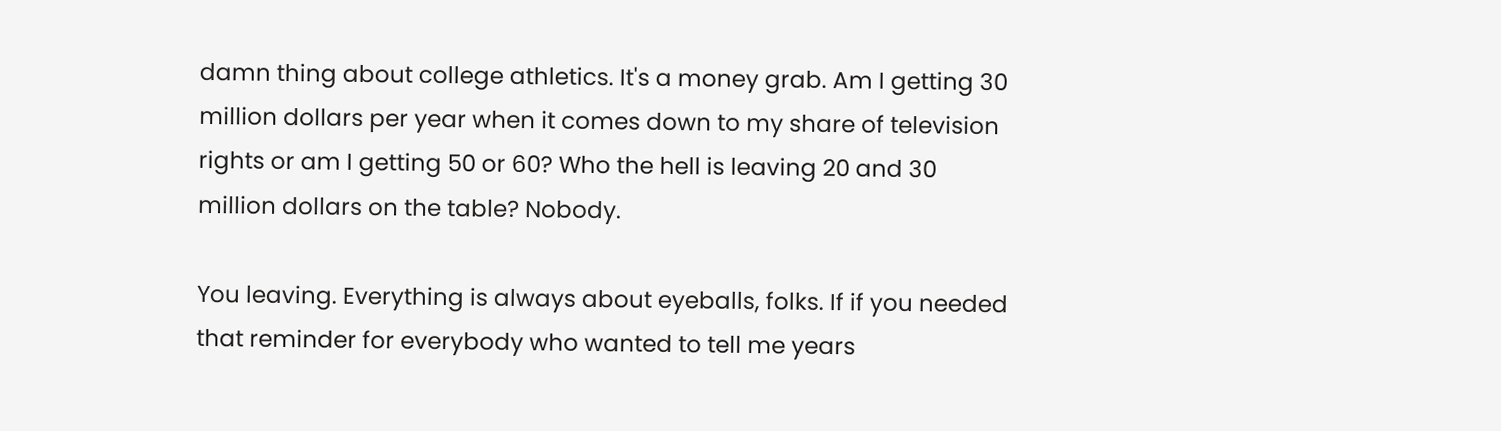damn thing about college athletics. It's a money grab. Am I getting 30 million dollars per year when it comes down to my share of television rights or am I getting 50 or 60? Who the hell is leaving 20 and 30 million dollars on the table? Nobody.

You leaving. Everything is always about eyeballs, folks. If if you needed that reminder for everybody who wanted to tell me years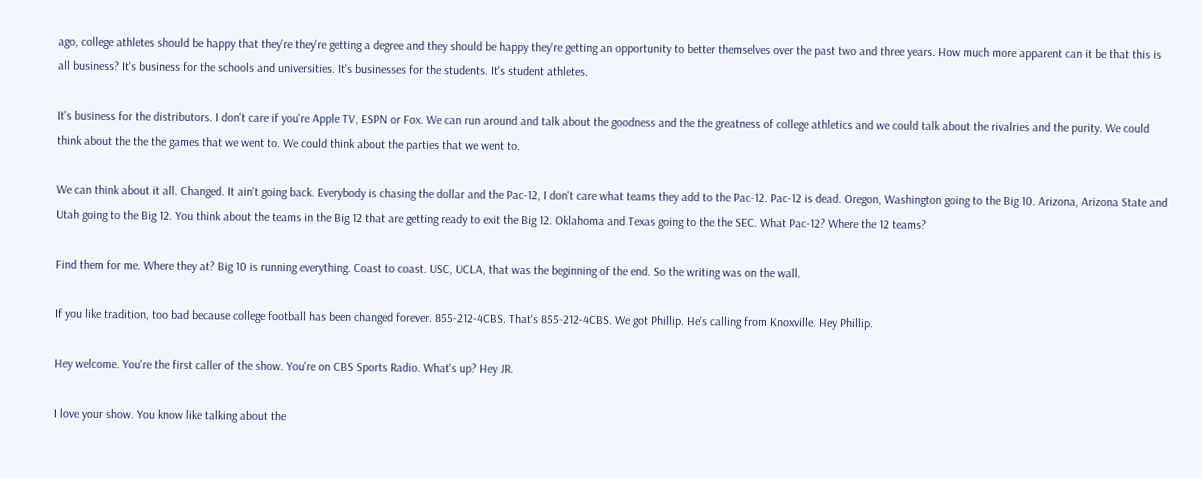ago, college athletes should be happy that they're they're getting a degree and they should be happy they're getting an opportunity to better themselves over the past two and three years. How much more apparent can it be that this is all business? It's business for the schools and universities. It's businesses for the students. It's student athletes.

It's business for the distributors. I don't care if you're Apple TV, ESPN or Fox. We can run around and talk about the goodness and the the greatness of college athletics and we could talk about the rivalries and the purity. We could think about the the the games that we went to. We could think about the parties that we went to.

We can think about it all. Changed. It ain't going back. Everybody is chasing the dollar and the Pac-12, I don't care what teams they add to the Pac-12. Pac-12 is dead. Oregon, Washington going to the Big 10. Arizona, Arizona State and Utah going to the Big 12. You think about the teams in the Big 12 that are getting ready to exit the Big 12. Oklahoma and Texas going to the the SEC. What Pac-12? Where the 12 teams?

Find them for me. Where they at? Big 10 is running everything. Coast to coast. USC, UCLA, that was the beginning of the end. So the writing was on the wall.

If you like tradition, too bad because college football has been changed forever. 855-212-4CBS. That's 855-212-4CBS. We got Phillip. He's calling from Knoxville. Hey Phillip.

Hey welcome. You're the first caller of the show. You're on CBS Sports Radio. What's up? Hey JR.

I love your show. You know like talking about the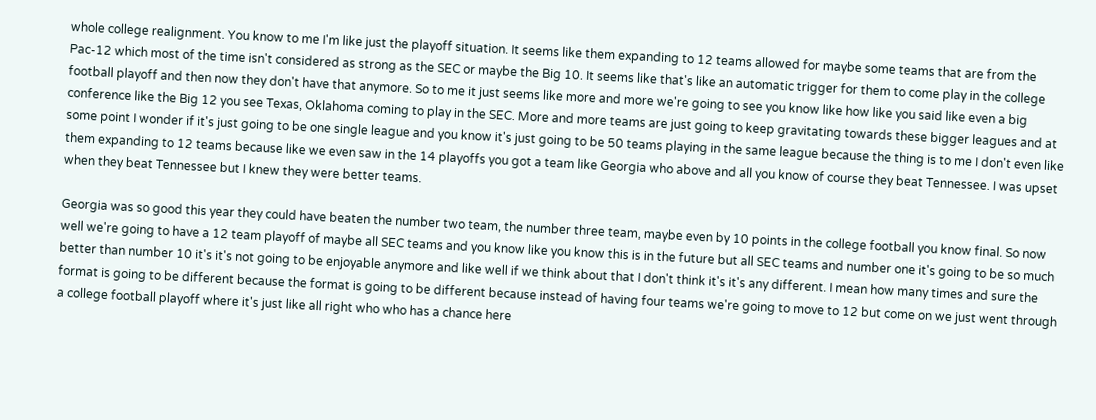whole college realignment. You know to me I'm like just the playoff situation. It seems like them expanding to 12 teams allowed for maybe some teams that are from the Pac-12 which most of the time isn't considered as strong as the SEC or maybe the Big 10. It seems like that's like an automatic trigger for them to come play in the college football playoff and then now they don't have that anymore. So to me it just seems like more and more we're going to see you know like how like you said like even a big conference like the Big 12 you see Texas, Oklahoma coming to play in the SEC. More and more teams are just going to keep gravitating towards these bigger leagues and at some point I wonder if it's just going to be one single league and you know it's just going to be 50 teams playing in the same league because the thing is to me I don't even like them expanding to 12 teams because like we even saw in the 14 playoffs you got a team like Georgia who above and all you know of course they beat Tennessee. I was upset when they beat Tennessee but I knew they were better teams.

Georgia was so good this year they could have beaten the number two team, the number three team, maybe even by 10 points in the college football you know final. So now well we're going to have a 12 team playoff of maybe all SEC teams and you know like you know this is in the future but all SEC teams and number one it's going to be so much better than number 10 it's it's not going to be enjoyable anymore and like well if we think about that I don't think it's it's any different. I mean how many times and sure the format is going to be different because the format is going to be different because instead of having four teams we're going to move to 12 but come on we just went through a college football playoff where it's just like all right who who has a chance here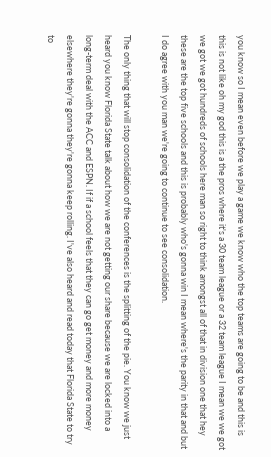you know so I mean even before we play a game we know who the top teams are going to be and this is this is not like oh my god this is a the pros where it's a 30 team league or a 32 team league I mean we we got we got we got hundreds of schools here man so right to think amongst all of that in division one that hey these are the top five schools and this is probably who's gonna win I mean where's the parity in that and but I do agree with you man we're going to continue to see consolidation.

The only thing that will stop consolidation of the conferences is the splitting of the pie. You know we just heard you know Florida State talk about how we are not getting our share because we are locked into a long-term deal with the ACC and ESPN. If if a school feels that they can go get money and more money elsewhere they're gonna they're gonna keep rolling. I've also heard and read today that Florida State to try to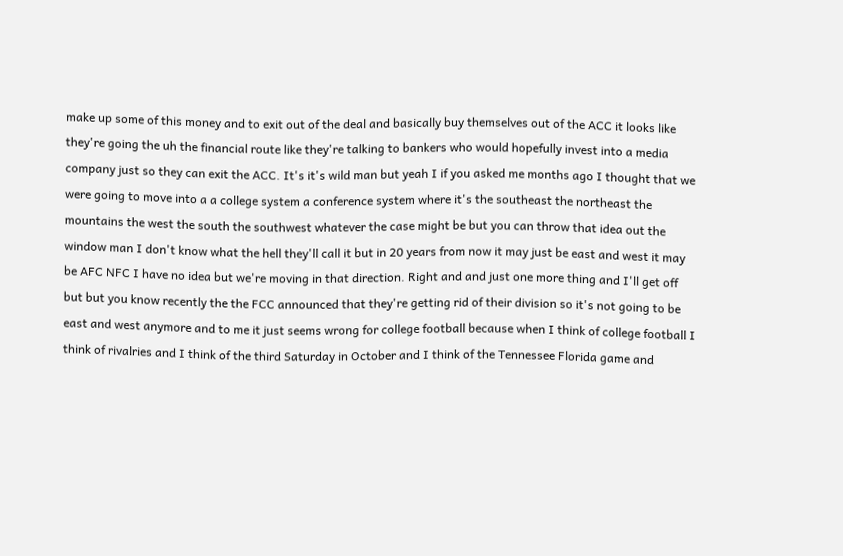make up some of this money and to exit out of the deal and basically buy themselves out of the ACC it looks like they're going the uh the financial route like they're talking to bankers who would hopefully invest into a media company just so they can exit the ACC. It's it's wild man but yeah I if you asked me months ago I thought that we were going to move into a a college system a conference system where it's the southeast the northeast the mountains the west the south the southwest whatever the case might be but you can throw that idea out the window man I don't know what the hell they'll call it but in 20 years from now it may just be east and west it may be AFC NFC I have no idea but we're moving in that direction. Right and and just one more thing and I'll get off but but you know recently the the FCC announced that they're getting rid of their division so it's not going to be east and west anymore and to me it just seems wrong for college football because when I think of college football I think of rivalries and I think of the third Saturday in October and I think of the Tennessee Florida game and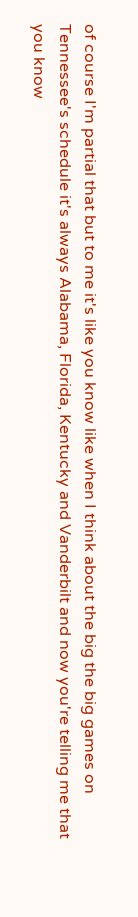of course I'm partial that but to me it's like you know like when I think about the big the big games on Tennessee's schedule it's always Alabama, Florida, Kentucky and Vanderbilt and now you're telling me that you know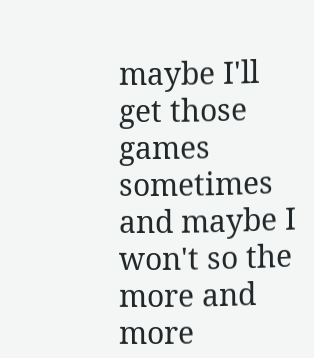maybe I'll get those games sometimes and maybe I won't so the more and more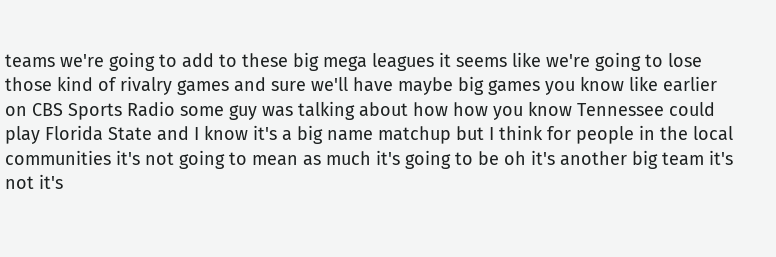teams we're going to add to these big mega leagues it seems like we're going to lose those kind of rivalry games and sure we'll have maybe big games you know like earlier on CBS Sports Radio some guy was talking about how how you know Tennessee could play Florida State and I know it's a big name matchup but I think for people in the local communities it's not going to mean as much it's going to be oh it's another big team it's not it's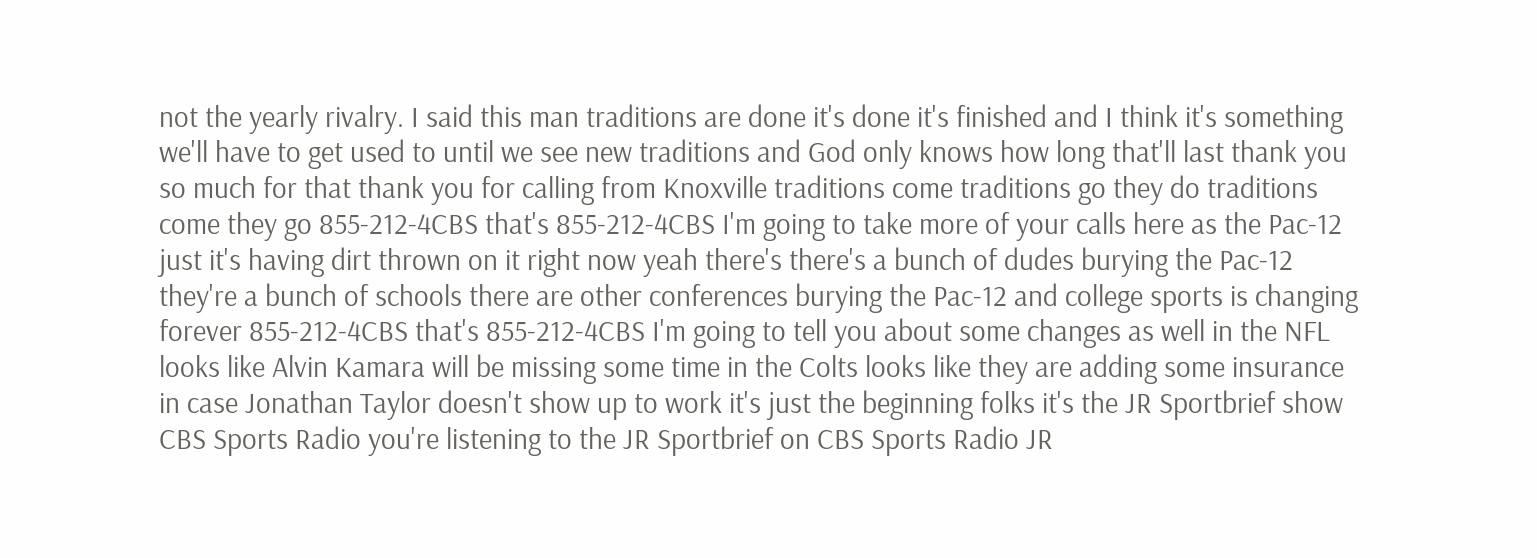not the yearly rivalry. I said this man traditions are done it's done it's finished and I think it's something we'll have to get used to until we see new traditions and God only knows how long that'll last thank you so much for that thank you for calling from Knoxville traditions come traditions go they do traditions come they go 855-212-4CBS that's 855-212-4CBS I'm going to take more of your calls here as the Pac-12 just it's having dirt thrown on it right now yeah there's there's a bunch of dudes burying the Pac-12 they're a bunch of schools there are other conferences burying the Pac-12 and college sports is changing forever 855-212-4CBS that's 855-212-4CBS I'm going to tell you about some changes as well in the NFL looks like Alvin Kamara will be missing some time in the Colts looks like they are adding some insurance in case Jonathan Taylor doesn't show up to work it's just the beginning folks it's the JR Sportbrief show CBS Sports Radio you're listening to the JR Sportbrief on CBS Sports Radio JR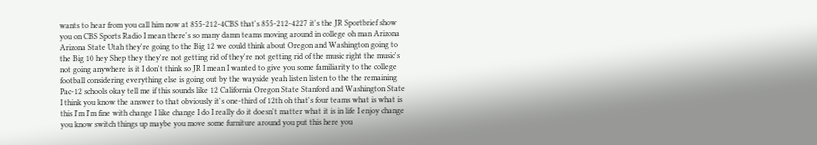wants to hear from you call him now at 855-212-4CBS that's 855-212-4227 it's the JR Sportbrief show you on CBS Sports Radio I mean there's so many damn teams moving around in college oh man Arizona Arizona State Utah they're going to the Big 12 we could think about Oregon and Washington going to the Big 10 hey Shep they they're not getting rid of they're not getting rid of the music right the music's not going anywhere is it I don't think so JR I mean I wanted to give you some familiarity to the college football considering everything else is going out by the wayside yeah listen listen to the the remaining Pac-12 schools okay tell me if this sounds like 12 California Oregon State Stanford and Washington State I think you know the answer to that obviously it's one-third of 12th oh that's four teams what is what is this I'm I'm fine with change I like change I do I really do it doesn't matter what it is in life I enjoy change you know switch things up maybe you move some furniture around you put this here you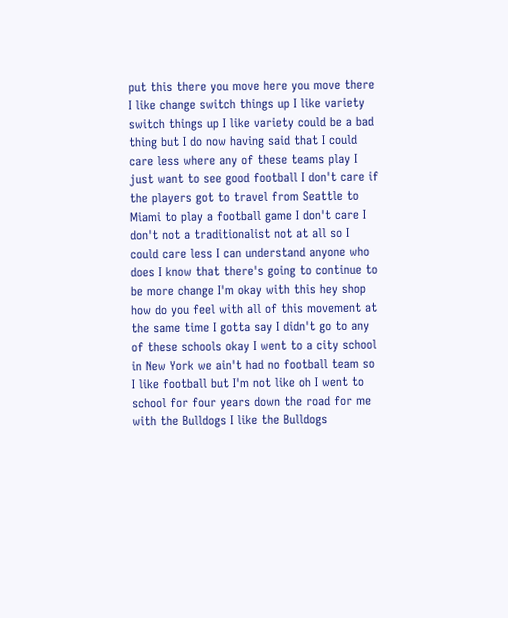put this there you move here you move there I like change switch things up I like variety switch things up I like variety could be a bad thing but I do now having said that I could care less where any of these teams play I just want to see good football I don't care if the players got to travel from Seattle to Miami to play a football game I don't care I don't not a traditionalist not at all so I could care less I can understand anyone who does I know that there's going to continue to be more change I'm okay with this hey shop how do you feel with all of this movement at the same time I gotta say I didn't go to any of these schools okay I went to a city school in New York we ain't had no football team so I like football but I'm not like oh I went to school for four years down the road for me with the Bulldogs I like the Bulldogs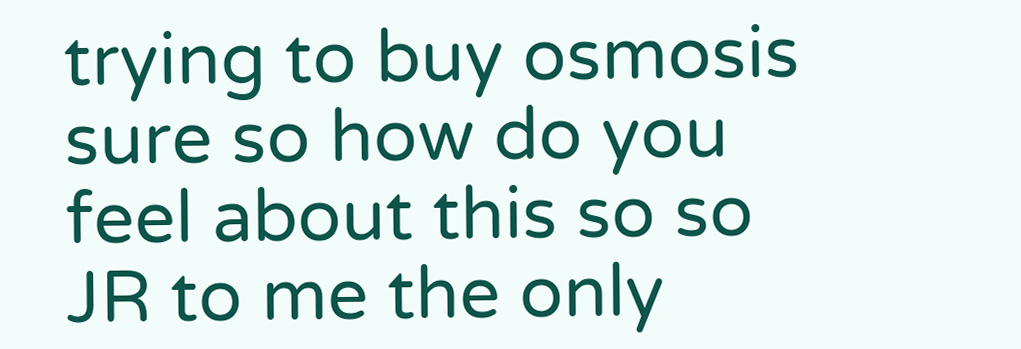trying to buy osmosis sure so how do you feel about this so so JR to me the only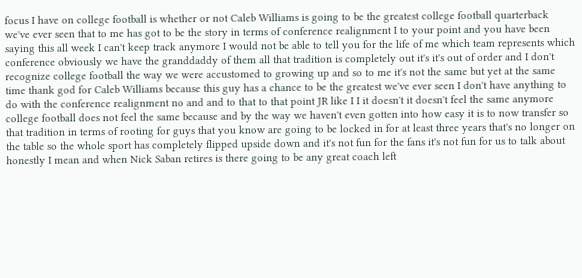focus I have on college football is whether or not Caleb Williams is going to be the greatest college football quarterback we've ever seen that to me has got to be the story in terms of conference realignment I to your point and you have been saying this all week I can't keep track anymore I would not be able to tell you for the life of me which team represents which conference obviously we have the granddaddy of them all that tradition is completely out it's it's out of order and I don't recognize college football the way we were accustomed to growing up and so to me it's not the same but yet at the same time thank god for Caleb Williams because this guy has a chance to be the greatest we've ever seen I don't have anything to do with the conference realignment no and and to that to that point JR like I I it doesn't it doesn't feel the same anymore college football does not feel the same because and by the way we haven't even gotten into how easy it is to now transfer so that tradition in terms of rooting for guys that you know are going to be locked in for at least three years that's no longer on the table so the whole sport has completely flipped upside down and it's not fun for the fans it's not fun for us to talk about honestly I mean and when Nick Saban retires is there going to be any great coach left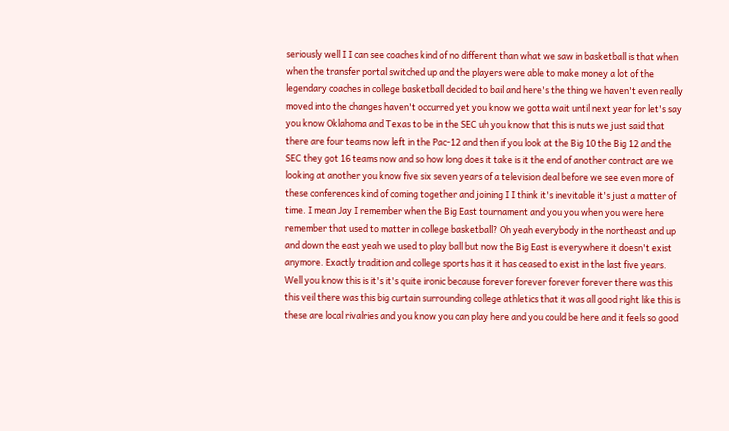seriously well I I can see coaches kind of no different than what we saw in basketball is that when when the transfer portal switched up and the players were able to make money a lot of the legendary coaches in college basketball decided to bail and here's the thing we haven't even really moved into the changes haven't occurred yet you know we gotta wait until next year for let's say you know Oklahoma and Texas to be in the SEC uh you know that this is nuts we just said that there are four teams now left in the Pac-12 and then if you look at the Big 10 the Big 12 and the SEC they got 16 teams now and so how long does it take is it the end of another contract are we looking at another you know five six seven years of a television deal before we see even more of these conferences kind of coming together and joining I I think it's inevitable it's just a matter of time. I mean Jay I remember when the Big East tournament and you you when you were here remember that used to matter in college basketball? Oh yeah everybody in the northeast and up and down the east yeah we used to play ball but now the Big East is everywhere it doesn't exist anymore. Exactly tradition and college sports has it it has ceased to exist in the last five years. Well you know this is it's it's quite ironic because forever forever forever forever there was this this veil there was this big curtain surrounding college athletics that it was all good right like this is these are local rivalries and you know you can play here and you could be here and it feels so good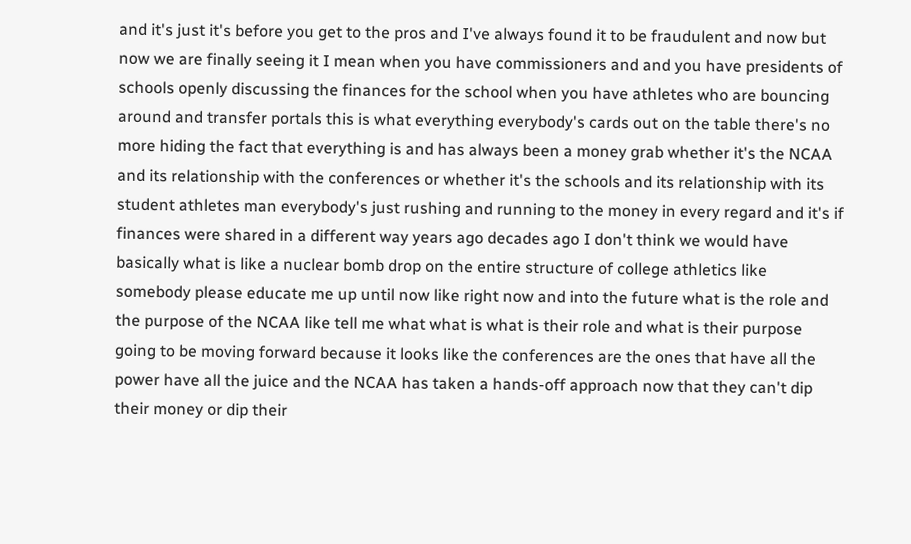and it's just it's before you get to the pros and I've always found it to be fraudulent and now but now we are finally seeing it I mean when you have commissioners and and you have presidents of schools openly discussing the finances for the school when you have athletes who are bouncing around and transfer portals this is what everything everybody's cards out on the table there's no more hiding the fact that everything is and has always been a money grab whether it's the NCAA and its relationship with the conferences or whether it's the schools and its relationship with its student athletes man everybody's just rushing and running to the money in every regard and it's if finances were shared in a different way years ago decades ago I don't think we would have basically what is like a nuclear bomb drop on the entire structure of college athletics like somebody please educate me up until now like right now and into the future what is the role and the purpose of the NCAA like tell me what what is what is their role and what is their purpose going to be moving forward because it looks like the conferences are the ones that have all the power have all the juice and the NCAA has taken a hands-off approach now that they can't dip their money or dip their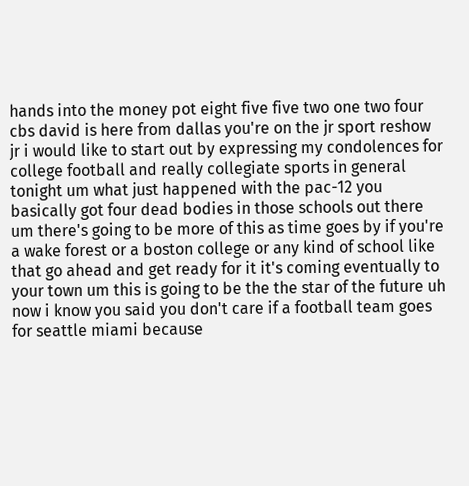hands into the money pot eight five five two one two four cbs david is here from dallas you're on the jr sport reshow jr i would like to start out by expressing my condolences for college football and really collegiate sports in general tonight um what just happened with the pac-12 you basically got four dead bodies in those schools out there um there's going to be more of this as time goes by if you're a wake forest or a boston college or any kind of school like that go ahead and get ready for it it's coming eventually to your town um this is going to be the the star of the future uh now i know you said you don't care if a football team goes for seattle miami because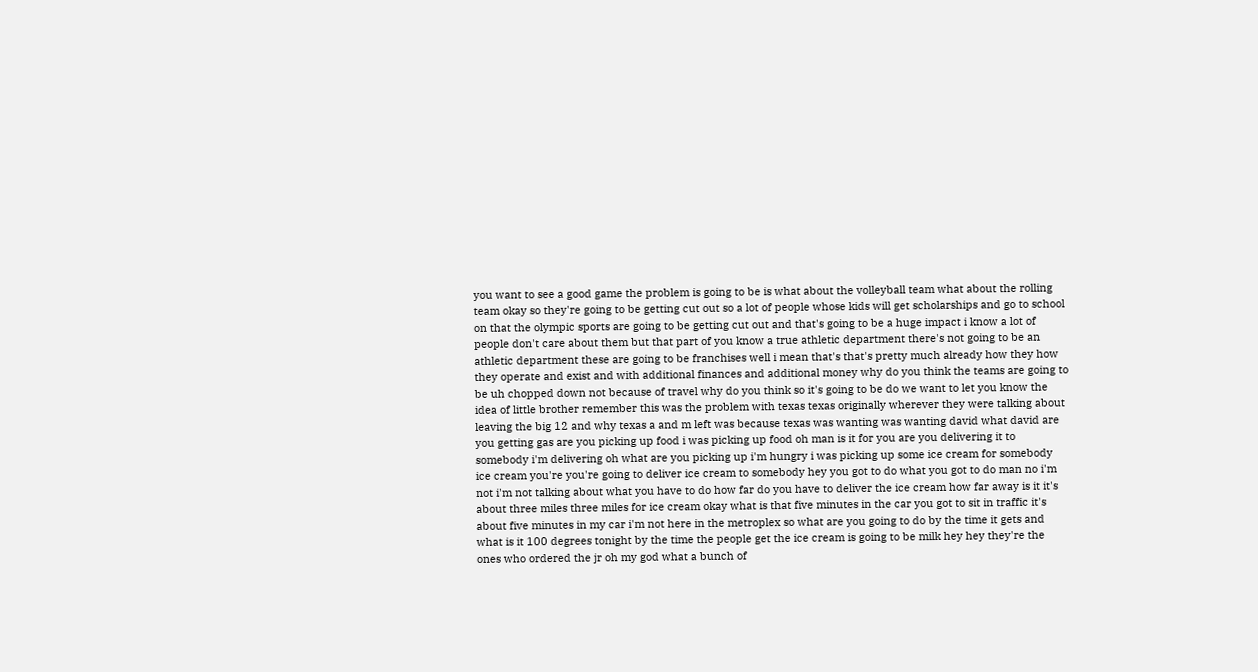you want to see a good game the problem is going to be is what about the volleyball team what about the rolling team okay so they're going to be getting cut out so a lot of people whose kids will get scholarships and go to school on that the olympic sports are going to be getting cut out and that's going to be a huge impact i know a lot of people don't care about them but that part of you know a true athletic department there's not going to be an athletic department these are going to be franchises well i mean that's that's pretty much already how they how they operate and exist and with additional finances and additional money why do you think the teams are going to be uh chopped down not because of travel why do you think so it's going to be do we want to let you know the idea of little brother remember this was the problem with texas texas originally wherever they were talking about leaving the big 12 and why texas a and m left was because texas was wanting was wanting david what david are you getting gas are you picking up food i was picking up food oh man is it for you are you delivering it to somebody i'm delivering oh what are you picking up i'm hungry i was picking up some ice cream for somebody ice cream you're you're going to deliver ice cream to somebody hey you got to do what you got to do man no i'm not i'm not talking about what you have to do how far do you have to deliver the ice cream how far away is it it's about three miles three miles for ice cream okay what is that five minutes in the car you got to sit in traffic it's about five minutes in my car i'm not here in the metroplex so what are you going to do by the time it gets and what is it 100 degrees tonight by the time the people get the ice cream is going to be milk hey hey they're the ones who ordered the jr oh my god what a bunch of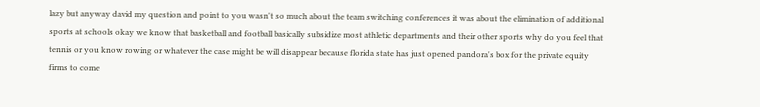lazy but anyway david my question and point to you wasn't so much about the team switching conferences it was about the elimination of additional sports at schools okay we know that basketball and football basically subsidize most athletic departments and their other sports why do you feel that tennis or you know rowing or whatever the case might be will disappear because florida state has just opened pandora's box for the private equity firms to come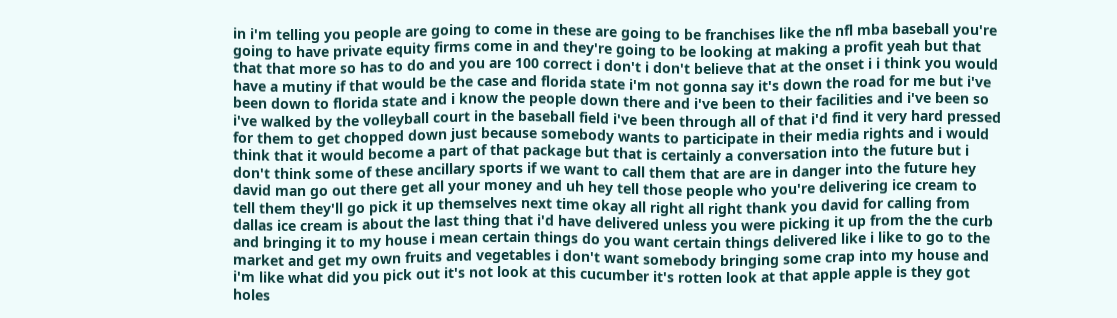in i'm telling you people are going to come in these are going to be franchises like the nfl mba baseball you're going to have private equity firms come in and they're going to be looking at making a profit yeah but that that that more so has to do and you are 100 correct i don't i don't believe that at the onset i i think you would have a mutiny if that would be the case and florida state i'm not gonna say it's down the road for me but i've been down to florida state and i know the people down there and i've been to their facilities and i've been so i've walked by the volleyball court in the baseball field i've been through all of that i'd find it very hard pressed for them to get chopped down just because somebody wants to participate in their media rights and i would think that it would become a part of that package but that is certainly a conversation into the future but i don't think some of these ancillary sports if we want to call them that are are in danger into the future hey david man go out there get all your money and uh hey tell those people who you're delivering ice cream to tell them they'll go pick it up themselves next time okay all right all right thank you david for calling from dallas ice cream is about the last thing that i'd have delivered unless you were picking it up from the the curb and bringing it to my house i mean certain things do you want certain things delivered like i like to go to the market and get my own fruits and vegetables i don't want somebody bringing some crap into my house and i'm like what did you pick out it's not look at this cucumber it's rotten look at that apple apple is they got holes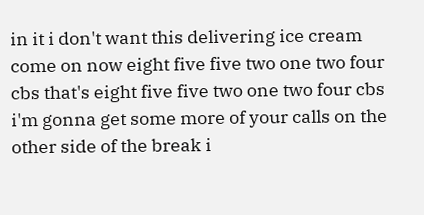in it i don't want this delivering ice cream come on now eight five five two one two four cbs that's eight five five two one two four cbs i'm gonna get some more of your calls on the other side of the break i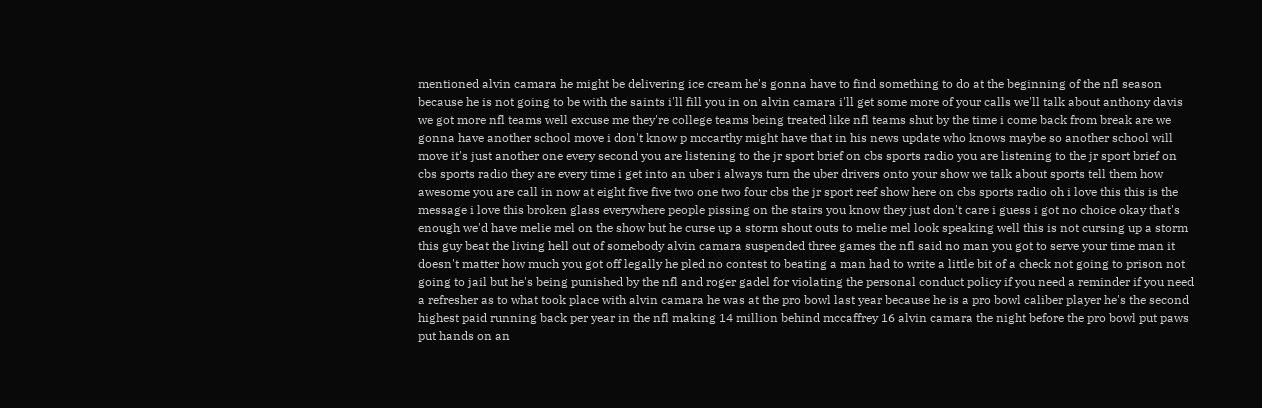mentioned alvin camara he might be delivering ice cream he's gonna have to find something to do at the beginning of the nfl season because he is not going to be with the saints i'll fill you in on alvin camara i'll get some more of your calls we'll talk about anthony davis we got more nfl teams well excuse me they're college teams being treated like nfl teams shut by the time i come back from break are we gonna have another school move i don't know p mccarthy might have that in his news update who knows maybe so another school will move it's just another one every second you are listening to the jr sport brief on cbs sports radio you are listening to the jr sport brief on cbs sports radio they are every time i get into an uber i always turn the uber drivers onto your show we talk about sports tell them how awesome you are call in now at eight five five two one two four cbs the jr sport reef show here on cbs sports radio oh i love this this is the message i love this broken glass everywhere people pissing on the stairs you know they just don't care i guess i got no choice okay that's enough we'd have melie mel on the show but he curse up a storm shout outs to melie mel look speaking well this is not cursing up a storm this guy beat the living hell out of somebody alvin camara suspended three games the nfl said no man you got to serve your time man it doesn't matter how much you got off legally he pled no contest to beating a man had to write a little bit of a check not going to prison not going to jail but he's being punished by the nfl and roger gadel for violating the personal conduct policy if you need a reminder if you need a refresher as to what took place with alvin camara he was at the pro bowl last year because he is a pro bowl caliber player he's the second highest paid running back per year in the nfl making 14 million behind mccaffrey 16 alvin camara the night before the pro bowl put paws put hands on an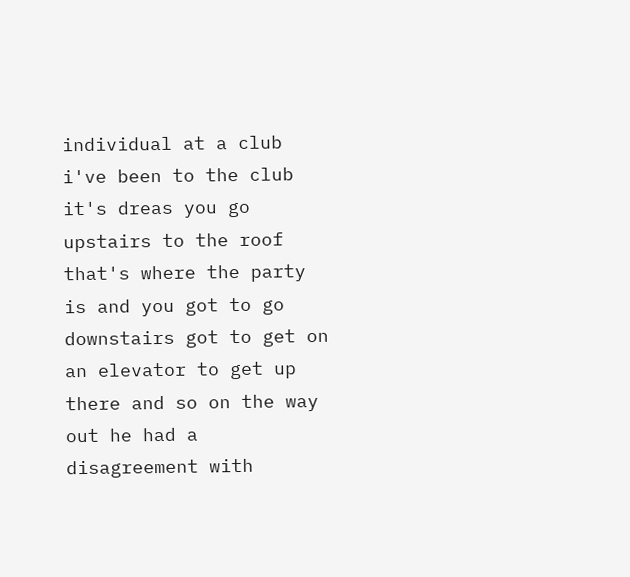individual at a club i've been to the club it's dreas you go upstairs to the roof that's where the party is and you got to go downstairs got to get on an elevator to get up there and so on the way out he had a disagreement with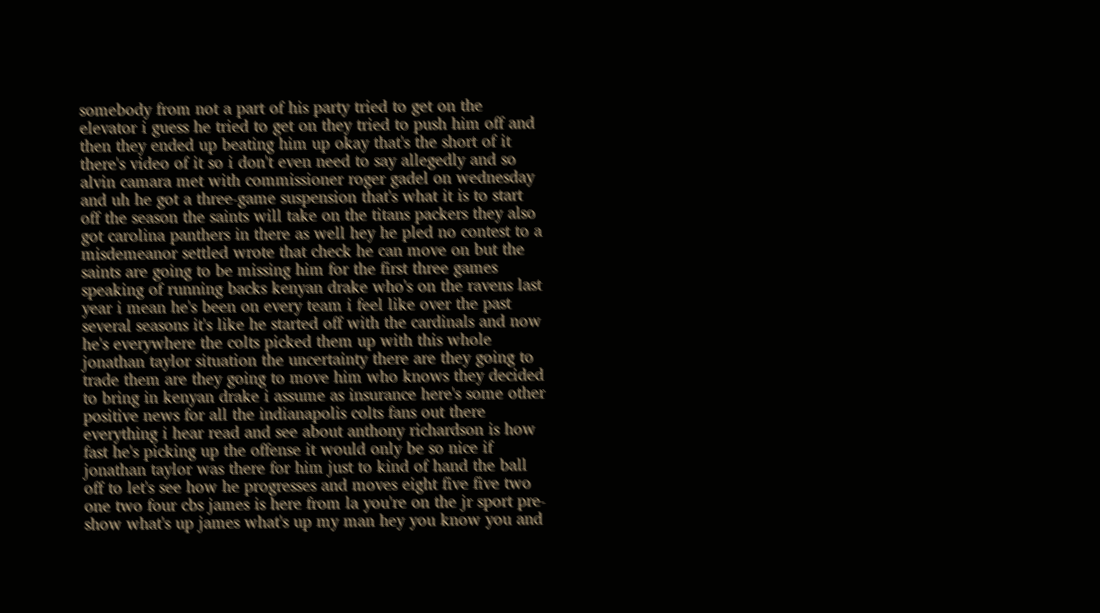somebody from not a part of his party tried to get on the elevator i guess he tried to get on they tried to push him off and then they ended up beating him up okay that's the short of it there's video of it so i don't even need to say allegedly and so alvin camara met with commissioner roger gadel on wednesday and uh he got a three-game suspension that's what it is to start off the season the saints will take on the titans packers they also got carolina panthers in there as well hey he pled no contest to a misdemeanor settled wrote that check he can move on but the saints are going to be missing him for the first three games speaking of running backs kenyan drake who's on the ravens last year i mean he's been on every team i feel like over the past several seasons it's like he started off with the cardinals and now he's everywhere the colts picked them up with this whole jonathan taylor situation the uncertainty there are they going to trade them are they going to move him who knows they decided to bring in kenyan drake i assume as insurance here's some other positive news for all the indianapolis colts fans out there everything i hear read and see about anthony richardson is how fast he's picking up the offense it would only be so nice if jonathan taylor was there for him just to kind of hand the ball off to let's see how he progresses and moves eight five five two one two four cbs james is here from la you're on the jr sport pre-show what's up james what's up my man hey you know you and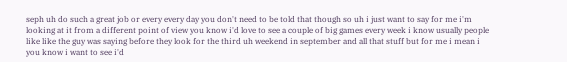seph uh do such a great job or every every day you don't need to be told that though so uh i just want to say for me i'm looking at it from a different point of view you know i'd love to see a couple of big games every week i know usually people like like the guy was saying before they look for the third uh weekend in september and all that stuff but for me i mean i you know i want to see i'd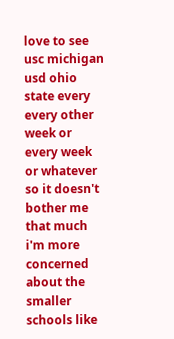love to see usc michigan usd ohio state every every other week or every week or whatever so it doesn't bother me that much i'm more concerned about the smaller schools like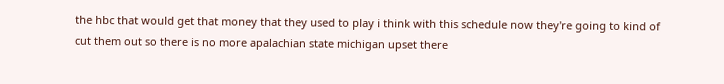the hbc that would get that money that they used to play i think with this schedule now they're going to kind of cut them out so there is no more apalachian state michigan upset there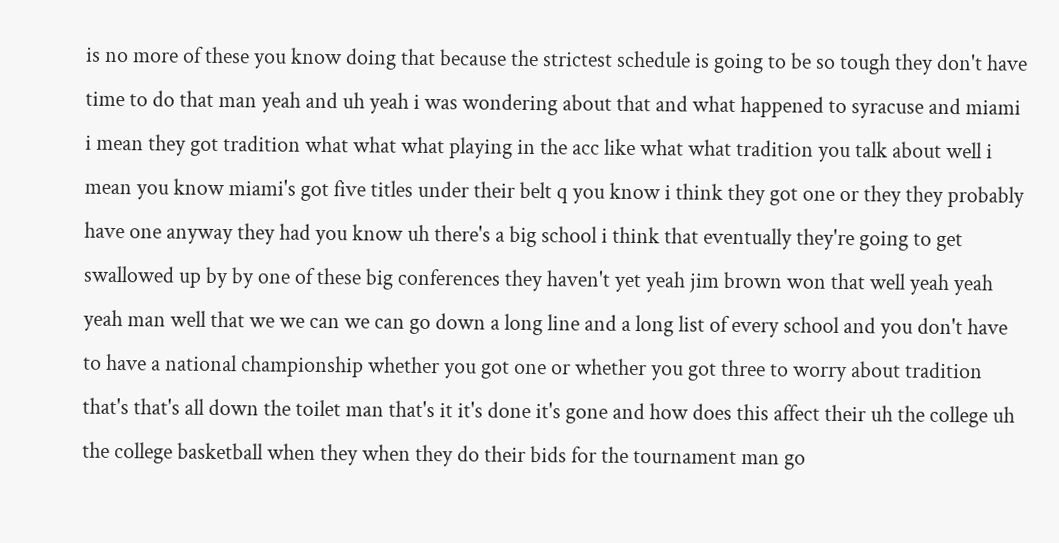is no more of these you know doing that because the strictest schedule is going to be so tough they don't have time to do that man yeah and uh yeah i was wondering about that and what happened to syracuse and miami i mean they got tradition what what what playing in the acc like what what tradition you talk about well i mean you know miami's got five titles under their belt q you know i think they got one or they they probably have one anyway they had you know uh there's a big school i think that eventually they're going to get swallowed up by by one of these big conferences they haven't yet yeah jim brown won that well yeah yeah yeah man well that we we can we can go down a long line and a long list of every school and you don't have to have a national championship whether you got one or whether you got three to worry about tradition that's that's all down the toilet man that's it it's done it's gone and how does this affect their uh the college uh the college basketball when they when they do their bids for the tournament man go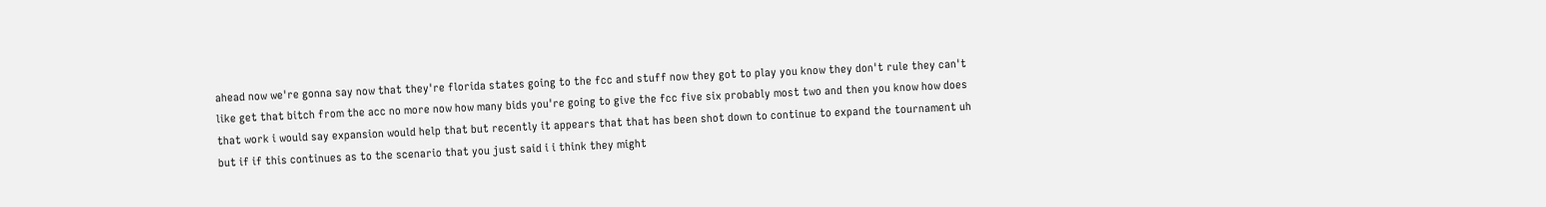ahead now we're gonna say now that they're florida states going to the fcc and stuff now they got to play you know they don't rule they can't like get that bitch from the acc no more now how many bids you're going to give the fcc five six probably most two and then you know how does that work i would say expansion would help that but recently it appears that that has been shot down to continue to expand the tournament uh but if if this continues as to the scenario that you just said i i think they might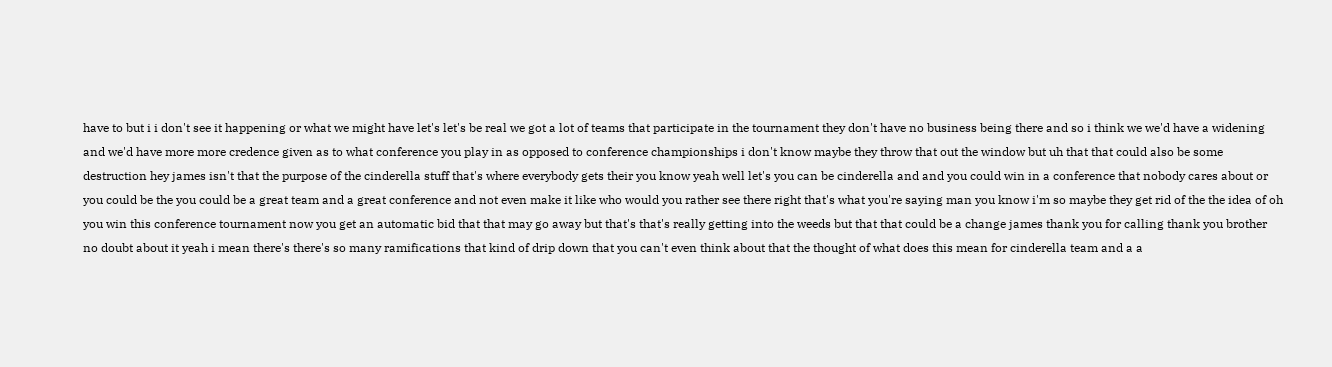have to but i i don't see it happening or what we might have let's let's be real we got a lot of teams that participate in the tournament they don't have no business being there and so i think we we'd have a widening and we'd have more more credence given as to what conference you play in as opposed to conference championships i don't know maybe they throw that out the window but uh that that could also be some destruction hey james isn't that the purpose of the cinderella stuff that's where everybody gets their you know yeah well let's you can be cinderella and and you could win in a conference that nobody cares about or you could be the you could be a great team and a great conference and not even make it like who would you rather see there right that's what you're saying man you know i'm so maybe they get rid of the the idea of oh you win this conference tournament now you get an automatic bid that that may go away but that's that's really getting into the weeds but that that could be a change james thank you for calling thank you brother no doubt about it yeah i mean there's there's so many ramifications that kind of drip down that you can't even think about that the thought of what does this mean for cinderella team and a a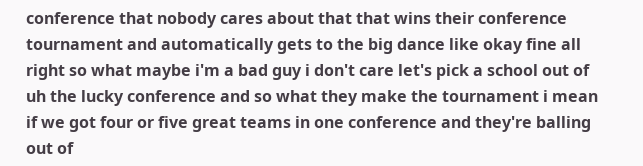conference that nobody cares about that that wins their conference tournament and automatically gets to the big dance like okay fine all right so what maybe i'm a bad guy i don't care let's pick a school out of uh the lucky conference and so what they make the tournament i mean if we got four or five great teams in one conference and they're balling out of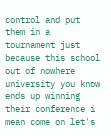control and put them in a tournament just because this school out of nowhere university you know ends up winning their conference i mean come on let's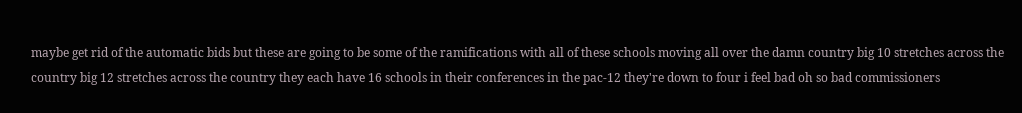maybe get rid of the automatic bids but these are going to be some of the ramifications with all of these schools moving all over the damn country big 10 stretches across the country big 12 stretches across the country they each have 16 schools in their conferences in the pac-12 they're down to four i feel bad oh so bad commissioners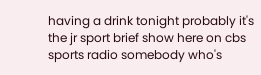having a drink tonight probably it's the jr sport brief show here on cbs sports radio somebody who's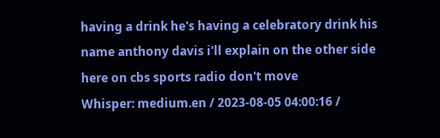having a drink he's having a celebratory drink his name anthony davis i'll explain on the other side here on cbs sports radio don't move
Whisper: medium.en / 2023-08-05 04:00:16 /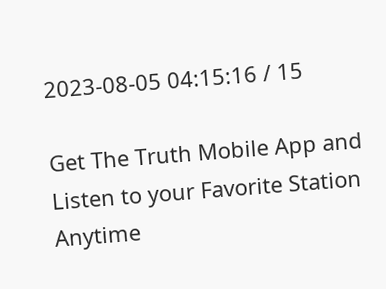2023-08-05 04:15:16 / 15

Get The Truth Mobile App and Listen to your Favorite Station Anytime